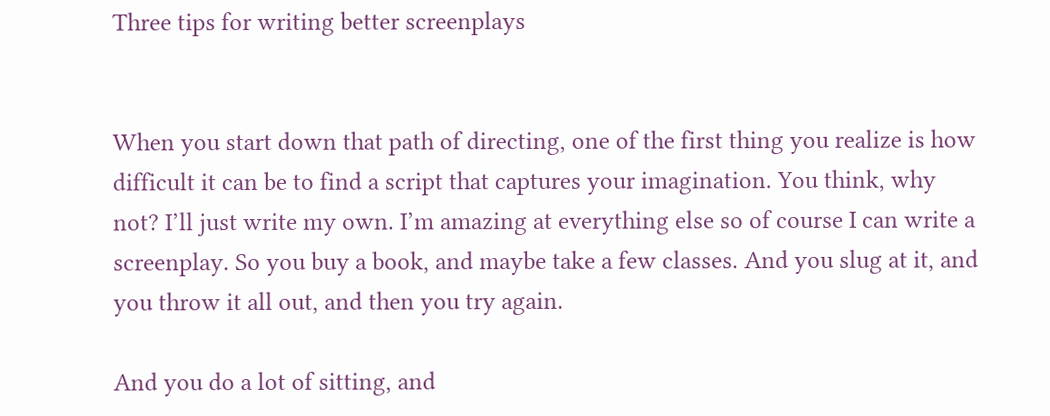Three tips for writing better screenplays


When you start down that path of directing, one of the first thing you realize is how difficult it can be to find a script that captures your imagination. You think, why not? I’ll just write my own. I’m amazing at everything else so of course I can write a screenplay. So you buy a book, and maybe take a few classes. And you slug at it, and you throw it all out, and then you try again.

And you do a lot of sitting, and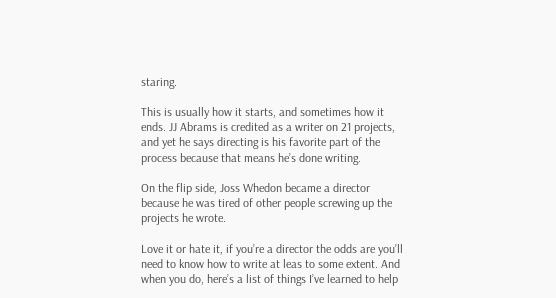staring.

This is usually how it starts, and sometimes how it ends. JJ Abrams is credited as a writer on 21 projects, and yet he says directing is his favorite part of the process because that means he’s done writing.

On the flip side, Joss Whedon became a director because he was tired of other people screwing up the projects he wrote.

Love it or hate it, if you’re a director the odds are you’ll need to know how to write at leas to some extent. And when you do, here’s a list of things I’ve learned to help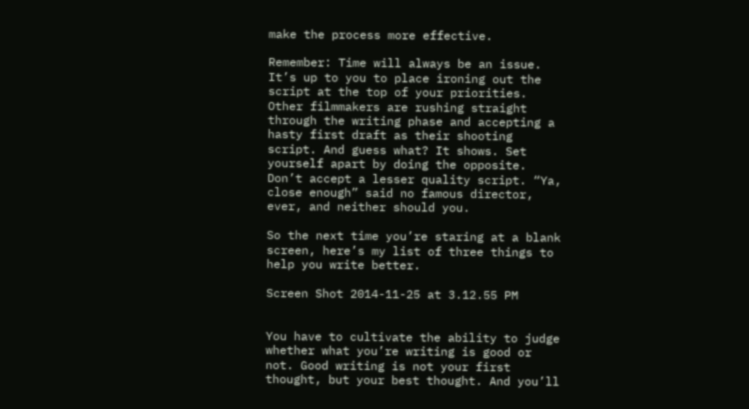make the process more effective.

Remember: Time will always be an issue. It’s up to you to place ironing out the script at the top of your priorities. Other filmmakers are rushing straight through the writing phase and accepting a hasty first draft as their shooting script. And guess what? It shows. Set yourself apart by doing the opposite. Don’t accept a lesser quality script. “Ya, close enough” said no famous director, ever, and neither should you.

So the next time you’re staring at a blank screen, here’s my list of three things to help you write better.

Screen Shot 2014-11-25 at 3.12.55 PM


You have to cultivate the ability to judge whether what you’re writing is good or not. Good writing is not your first thought, but your best thought. And you’ll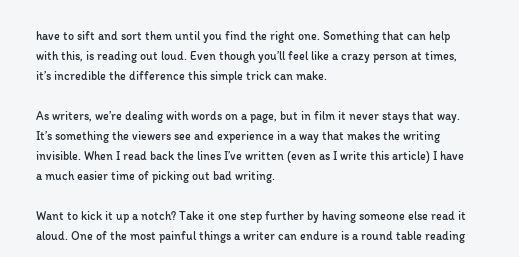have to sift and sort them until you find the right one. Something that can help with this, is reading out loud. Even though you’ll feel like a crazy person at times, it’s incredible the difference this simple trick can make.

As writers, we’re dealing with words on a page, but in film it never stays that way. It’s something the viewers see and experience in a way that makes the writing invisible. When I read back the lines I’ve written (even as I write this article) I have a much easier time of picking out bad writing.

Want to kick it up a notch? Take it one step further by having someone else read it aloud. One of the most painful things a writer can endure is a round table reading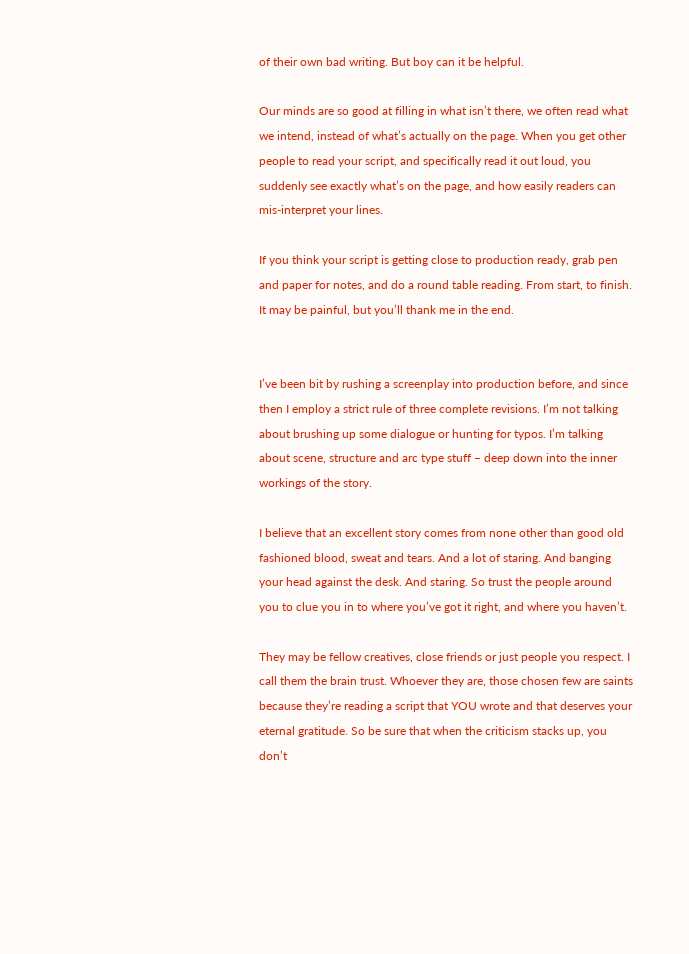of their own bad writing. But boy can it be helpful.

Our minds are so good at filling in what isn’t there, we often read what we intend, instead of what’s actually on the page. When you get other people to read your script, and specifically read it out loud, you suddenly see exactly what’s on the page, and how easily readers can mis-interpret your lines.

If you think your script is getting close to production ready, grab pen and paper for notes, and do a round table reading. From start, to finish. It may be painful, but you’ll thank me in the end.


I’ve been bit by rushing a screenplay into production before, and since then I employ a strict rule of three complete revisions. I’m not talking about brushing up some dialogue or hunting for typos. I’m talking about scene, structure and arc type stuff – deep down into the inner workings of the story.

I believe that an excellent story comes from none other than good old fashioned blood, sweat and tears. And a lot of staring. And banging your head against the desk. And staring. So trust the people around you to clue you in to where you’ve got it right, and where you haven’t.

They may be fellow creatives, close friends or just people you respect. I call them the brain trust. Whoever they are, those chosen few are saints because they’re reading a script that YOU wrote and that deserves your eternal gratitude. So be sure that when the criticism stacks up, you don’t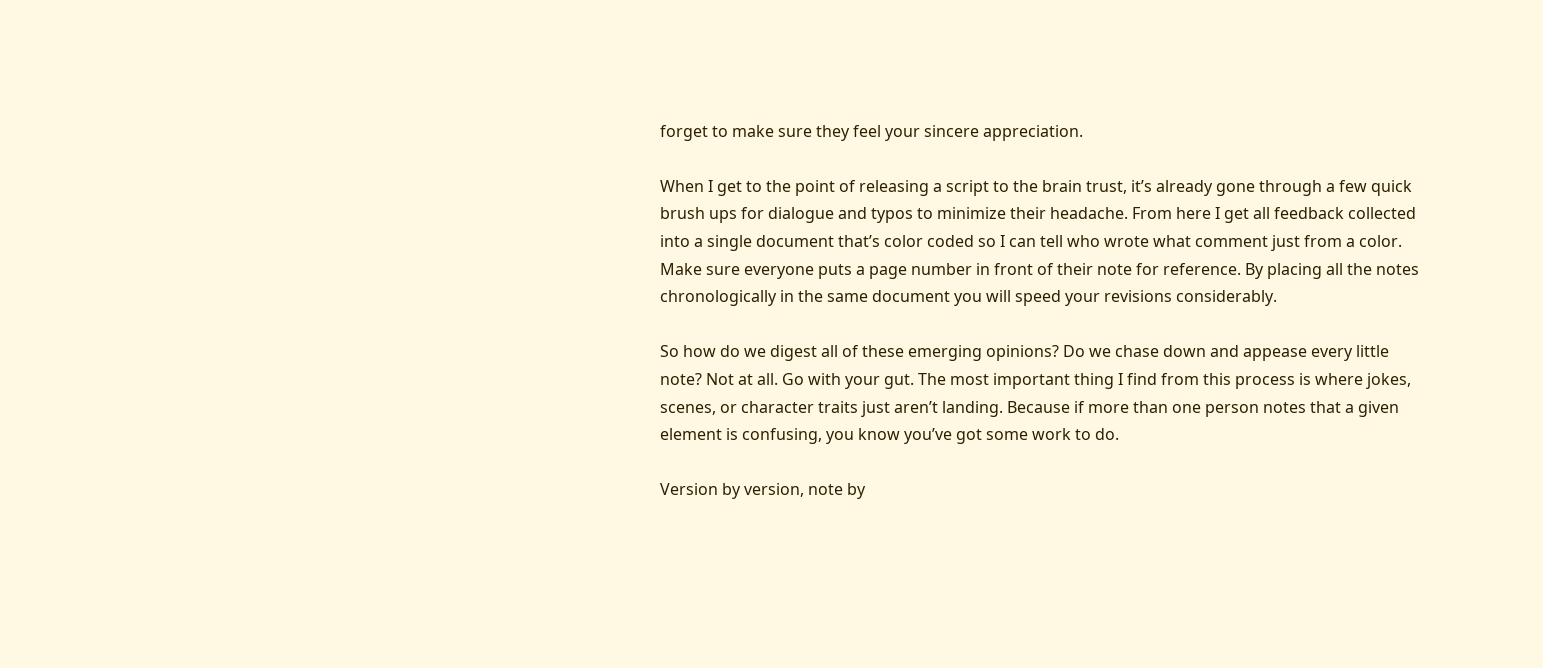forget to make sure they feel your sincere appreciation.

When I get to the point of releasing a script to the brain trust, it’s already gone through a few quick brush ups for dialogue and typos to minimize their headache. From here I get all feedback collected into a single document that’s color coded so I can tell who wrote what comment just from a color. Make sure everyone puts a page number in front of their note for reference. By placing all the notes chronologically in the same document you will speed your revisions considerably.

So how do we digest all of these emerging opinions? Do we chase down and appease every little note? Not at all. Go with your gut. The most important thing I find from this process is where jokes, scenes, or character traits just aren’t landing. Because if more than one person notes that a given element is confusing, you know you’ve got some work to do.

Version by version, note by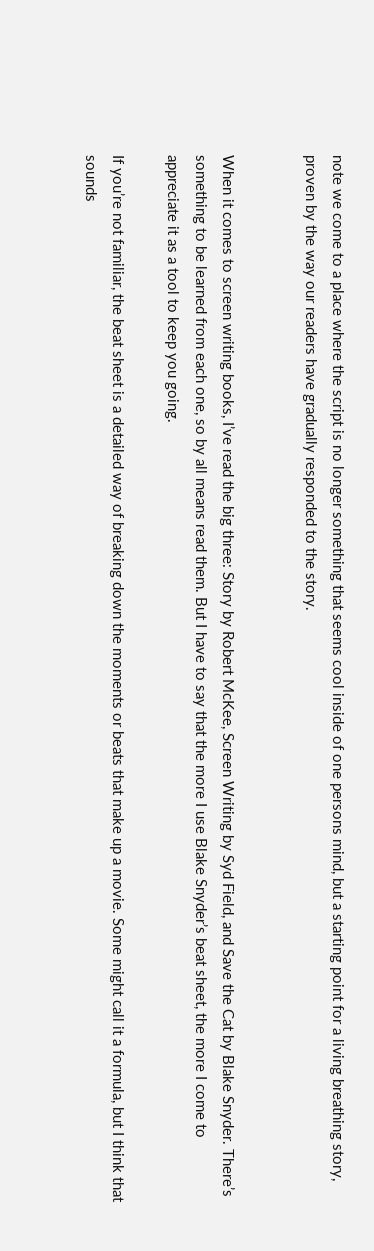note we come to a place where the script is no longer something that seems cool inside of one persons mind, but a starting point for a living breathing story, proven by the way our readers have gradually responded to the story.


When it comes to screen writing books, I’ve read the big three: Story by Robert McKee, Screen Writing by Syd Field, and Save the Cat by Blake Snyder. There’s something to be learned from each one, so by all means read them. But I have to say that the more I use Blake Snyder’s beat sheet, the more I come to appreciate it as a tool to keep you going.

If you’re not familiar, the beat sheet is a detailed way of breaking down the moments or beats that make up a movie. Some might call it a formula, but I think that sounds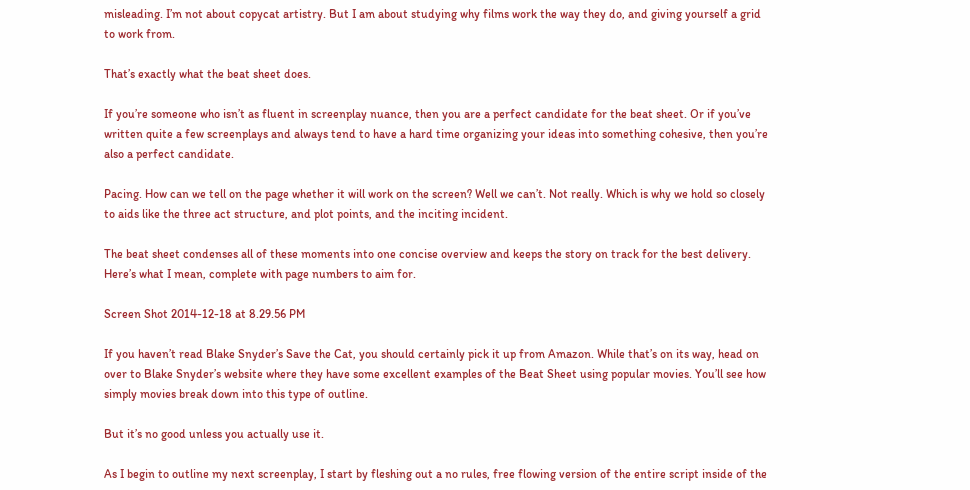misleading. I’m not about copycat artistry. But I am about studying why films work the way they do, and giving yourself a grid to work from.

That’s exactly what the beat sheet does.

If you’re someone who isn’t as fluent in screenplay nuance, then you are a perfect candidate for the beat sheet. Or if you’ve written quite a few screenplays and always tend to have a hard time organizing your ideas into something cohesive, then you’re also a perfect candidate.

Pacing. How can we tell on the page whether it will work on the screen? Well we can’t. Not really. Which is why we hold so closely to aids like the three act structure, and plot points, and the inciting incident.

The beat sheet condenses all of these moments into one concise overview and keeps the story on track for the best delivery. Here’s what I mean, complete with page numbers to aim for.

Screen Shot 2014-12-18 at 8.29.56 PM

If you haven’t read Blake Snyder’s Save the Cat, you should certainly pick it up from Amazon. While that’s on its way, head on over to Blake Snyder’s website where they have some excellent examples of the Beat Sheet using popular movies. You’ll see how simply movies break down into this type of outline.

But it’s no good unless you actually use it.

As I begin to outline my next screenplay, I start by fleshing out a no rules, free flowing version of the entire script inside of the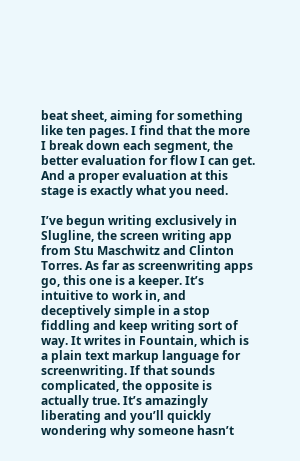beat sheet, aiming for something like ten pages. I find that the more I break down each segment, the better evaluation for flow I can get. And a proper evaluation at this stage is exactly what you need.

I’ve begun writing exclusively in Slugline, the screen writing app from Stu Maschwitz and Clinton Torres. As far as screenwriting apps go, this one is a keeper. It’s intuitive to work in, and deceptively simple in a stop fiddling and keep writing sort of way. It writes in Fountain, which is a plain text markup language for screenwriting. If that sounds complicated, the opposite is actually true. It’s amazingly liberating and you’ll quickly wondering why someone hasn’t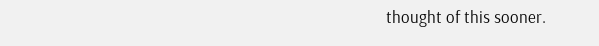thought of this sooner.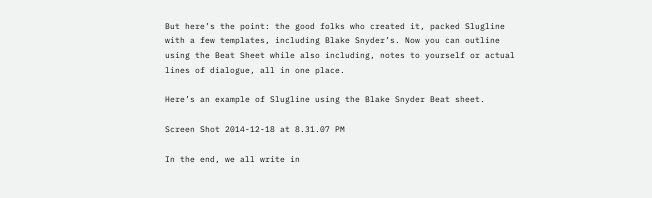But here’s the point: the good folks who created it, packed Slugline with a few templates, including Blake Snyder’s. Now you can outline using the Beat Sheet while also including, notes to yourself or actual lines of dialogue, all in one place.

Here’s an example of Slugline using the Blake Snyder Beat sheet.

Screen Shot 2014-12-18 at 8.31.07 PM

In the end, we all write in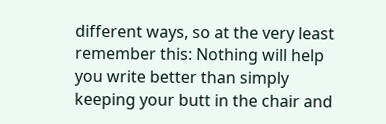different ways, so at the very least remember this: Nothing will help you write better than simply keeping your butt in the chair and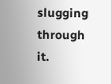slugging through it.